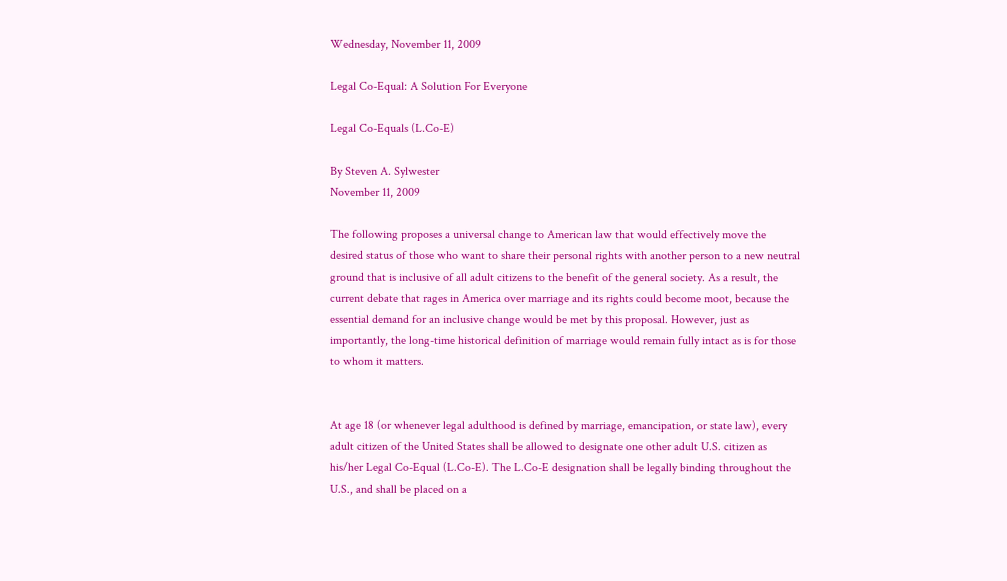Wednesday, November 11, 2009

Legal Co-Equal: A Solution For Everyone

Legal Co-Equals (L.Co-E)

By Steven A. Sylwester
November 11, 2009

The following proposes a universal change to American law that would effectively move the desired status of those who want to share their personal rights with another person to a new neutral ground that is inclusive of all adult citizens to the benefit of the general society. As a result, the current debate that rages in America over marriage and its rights could become moot, because the essential demand for an inclusive change would be met by this proposal. However, just as importantly, the long-time historical definition of marriage would remain fully intact as is for those to whom it matters.


At age 18 (or whenever legal adulthood is defined by marriage, emancipation, or state law), every adult citizen of the United States shall be allowed to designate one other adult U.S. citizen as his/her Legal Co-Equal (L.Co-E). The L.Co-E designation shall be legally binding throughout the U.S., and shall be placed on a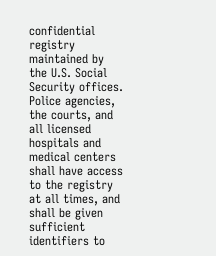confidential registry maintained by the U.S. Social Security offices. Police agencies, the courts, and all licensed hospitals and medical centers shall have access to the registry at all times, and shall be given sufficient identifiers to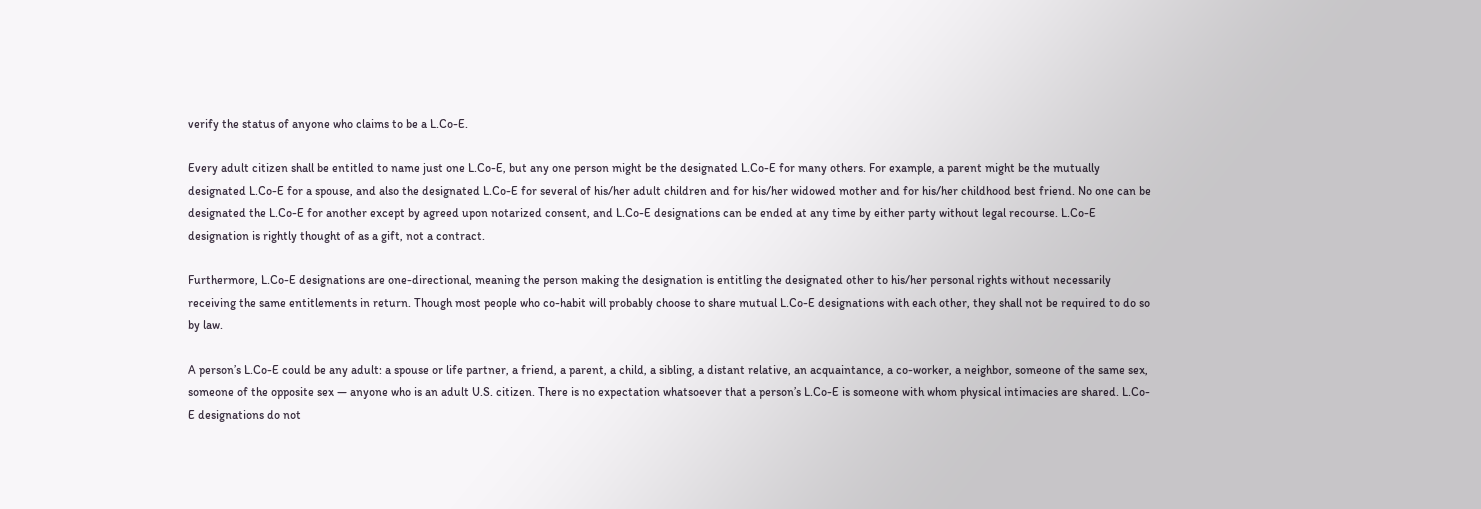verify the status of anyone who claims to be a L.Co-E.

Every adult citizen shall be entitled to name just one L.Co-E, but any one person might be the designated L.Co-E for many others. For example, a parent might be the mutually designated L.Co-E for a spouse, and also the designated L.Co-E for several of his/her adult children and for his/her widowed mother and for his/her childhood best friend. No one can be designated the L.Co-E for another except by agreed upon notarized consent, and L.Co-E designations can be ended at any time by either party without legal recourse. L.Co-E designation is rightly thought of as a gift, not a contract.

Furthermore, L.Co-E designations are one-directional, meaning the person making the designation is entitling the designated other to his/her personal rights without necessarily receiving the same entitlements in return. Though most people who co-habit will probably choose to share mutual L.Co-E designations with each other, they shall not be required to do so by law.

A person’s L.Co-E could be any adult: a spouse or life partner, a friend, a parent, a child, a sibling, a distant relative, an acquaintance, a co-worker, a neighbor, someone of the same sex, someone of the opposite sex — anyone who is an adult U.S. citizen. There is no expectation whatsoever that a person’s L.Co-E is someone with whom physical intimacies are shared. L.Co-E designations do not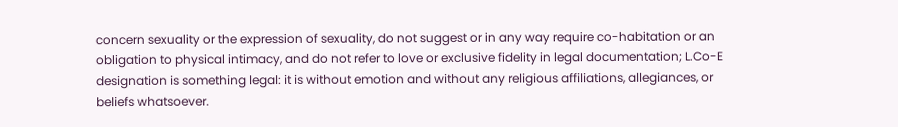concern sexuality or the expression of sexuality, do not suggest or in any way require co-habitation or an obligation to physical intimacy, and do not refer to love or exclusive fidelity in legal documentation; L.Co-E designation is something legal: it is without emotion and without any religious affiliations, allegiances, or beliefs whatsoever.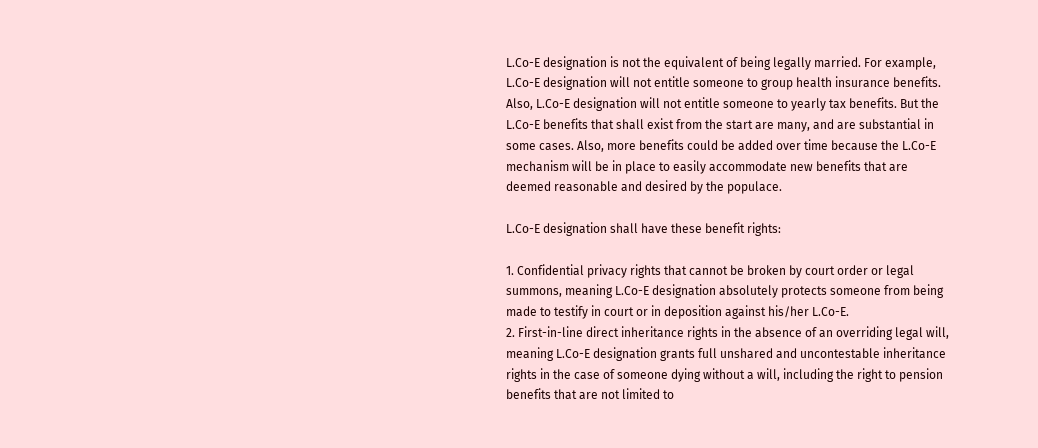L.Co-E designation is not the equivalent of being legally married. For example, L.Co-E designation will not entitle someone to group health insurance benefits. Also, L.Co-E designation will not entitle someone to yearly tax benefits. But the L.Co-E benefits that shall exist from the start are many, and are substantial in some cases. Also, more benefits could be added over time because the L.Co-E mechanism will be in place to easily accommodate new benefits that are deemed reasonable and desired by the populace.

L.Co-E designation shall have these benefit rights:

1. Confidential privacy rights that cannot be broken by court order or legal summons, meaning L.Co-E designation absolutely protects someone from being made to testify in court or in deposition against his/her L.Co-E.
2. First-in-line direct inheritance rights in the absence of an overriding legal will, meaning L.Co-E designation grants full unshared and uncontestable inheritance rights in the case of someone dying without a will, including the right to pension benefits that are not limited to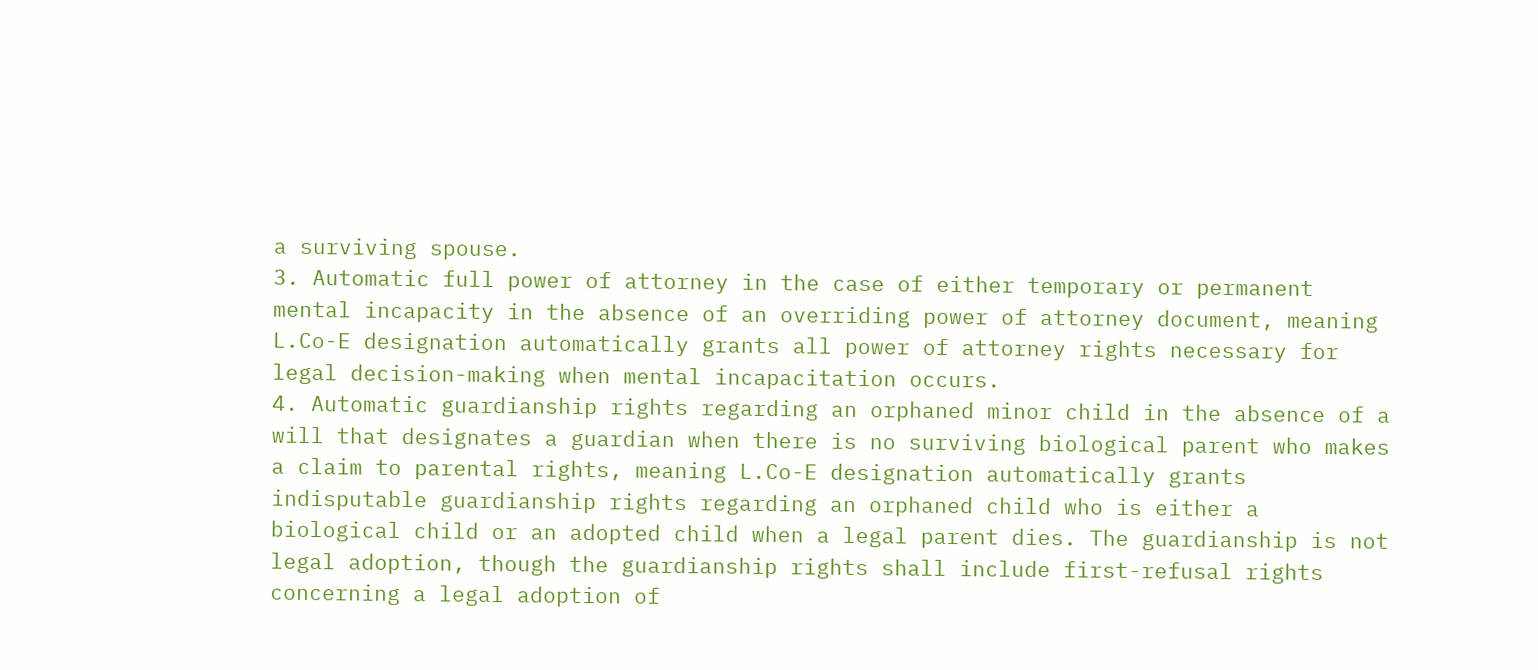a surviving spouse.
3. Automatic full power of attorney in the case of either temporary or permanent mental incapacity in the absence of an overriding power of attorney document, meaning L.Co-E designation automatically grants all power of attorney rights necessary for legal decision-making when mental incapacitation occurs.
4. Automatic guardianship rights regarding an orphaned minor child in the absence of a will that designates a guardian when there is no surviving biological parent who makes a claim to parental rights, meaning L.Co-E designation automatically grants indisputable guardianship rights regarding an orphaned child who is either a biological child or an adopted child when a legal parent dies. The guardianship is not legal adoption, though the guardianship rights shall include first-refusal rights concerning a legal adoption of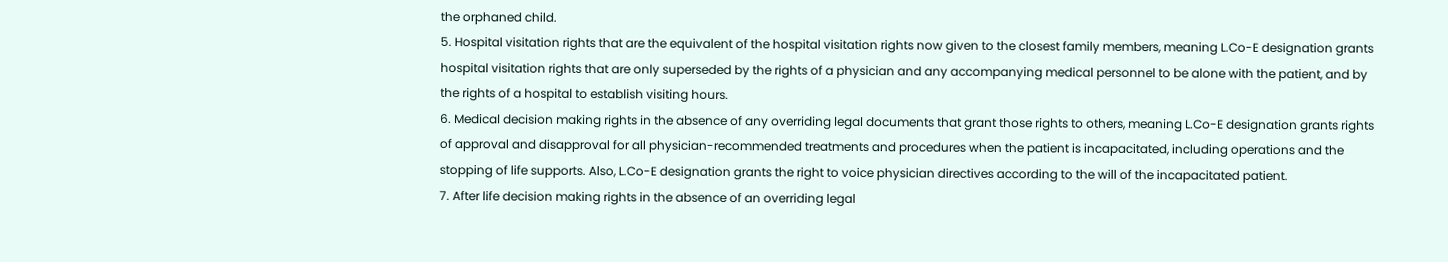the orphaned child.
5. Hospital visitation rights that are the equivalent of the hospital visitation rights now given to the closest family members, meaning L.Co-E designation grants hospital visitation rights that are only superseded by the rights of a physician and any accompanying medical personnel to be alone with the patient, and by the rights of a hospital to establish visiting hours.
6. Medical decision making rights in the absence of any overriding legal documents that grant those rights to others, meaning L.Co-E designation grants rights of approval and disapproval for all physician-recommended treatments and procedures when the patient is incapacitated, including operations and the stopping of life supports. Also, L.Co-E designation grants the right to voice physician directives according to the will of the incapacitated patient.
7. After life decision making rights in the absence of an overriding legal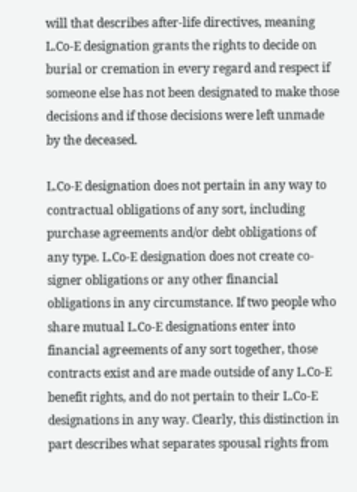will that describes after-life directives, meaning L.Co-E designation grants the rights to decide on burial or cremation in every regard and respect if someone else has not been designated to make those decisions and if those decisions were left unmade by the deceased.

L.Co-E designation does not pertain in any way to contractual obligations of any sort, including purchase agreements and/or debt obligations of any type. L.Co-E designation does not create co-signer obligations or any other financial obligations in any circumstance. If two people who share mutual L.Co-E designations enter into financial agreements of any sort together, those contracts exist and are made outside of any L.Co-E benefit rights, and do not pertain to their L.Co-E designations in any way. Clearly, this distinction in part describes what separates spousal rights from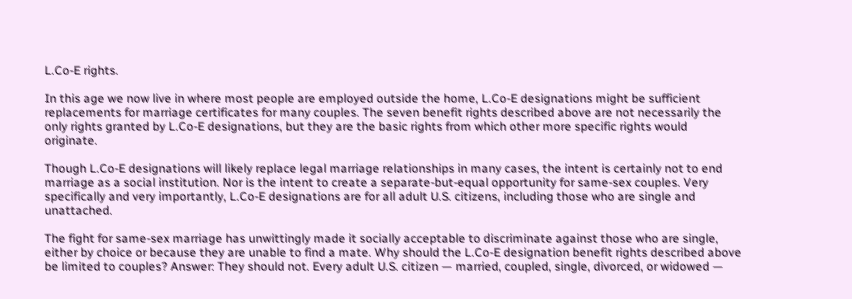L.Co-E rights.

In this age we now live in where most people are employed outside the home, L.Co-E designations might be sufficient replacements for marriage certificates for many couples. The seven benefit rights described above are not necessarily the only rights granted by L.Co-E designations, but they are the basic rights from which other more specific rights would originate.

Though L.Co-E designations will likely replace legal marriage relationships in many cases, the intent is certainly not to end marriage as a social institution. Nor is the intent to create a separate-but-equal opportunity for same-sex couples. Very specifically and very importantly, L.Co-E designations are for all adult U.S. citizens, including those who are single and unattached.

The fight for same-sex marriage has unwittingly made it socially acceptable to discriminate against those who are single, either by choice or because they are unable to find a mate. Why should the L.Co-E designation benefit rights described above be limited to couples? Answer: They should not. Every adult U.S. citizen — married, coupled, single, divorced, or widowed —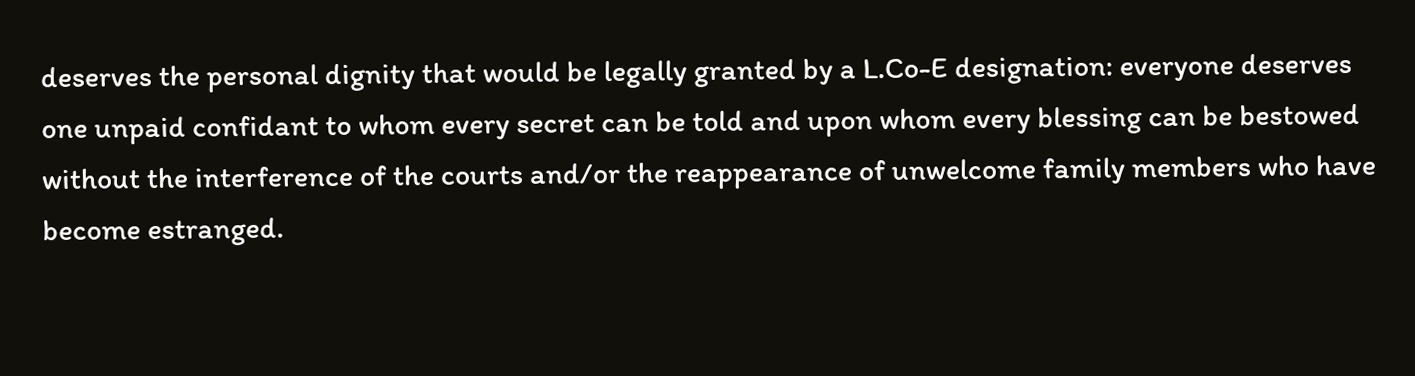deserves the personal dignity that would be legally granted by a L.Co-E designation: everyone deserves one unpaid confidant to whom every secret can be told and upon whom every blessing can be bestowed without the interference of the courts and/or the reappearance of unwelcome family members who have become estranged.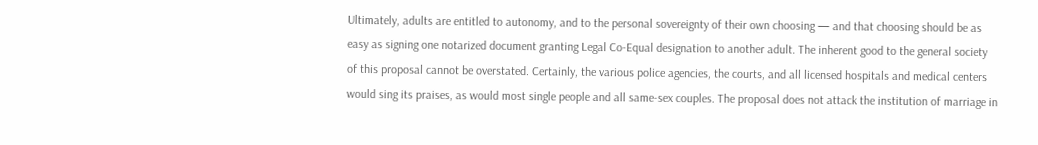Ultimately, adults are entitled to autonomy, and to the personal sovereignty of their own choosing — and that choosing should be as easy as signing one notarized document granting Legal Co-Equal designation to another adult. The inherent good to the general society of this proposal cannot be overstated. Certainly, the various police agencies, the courts, and all licensed hospitals and medical centers would sing its praises, as would most single people and all same-sex couples. The proposal does not attack the institution of marriage in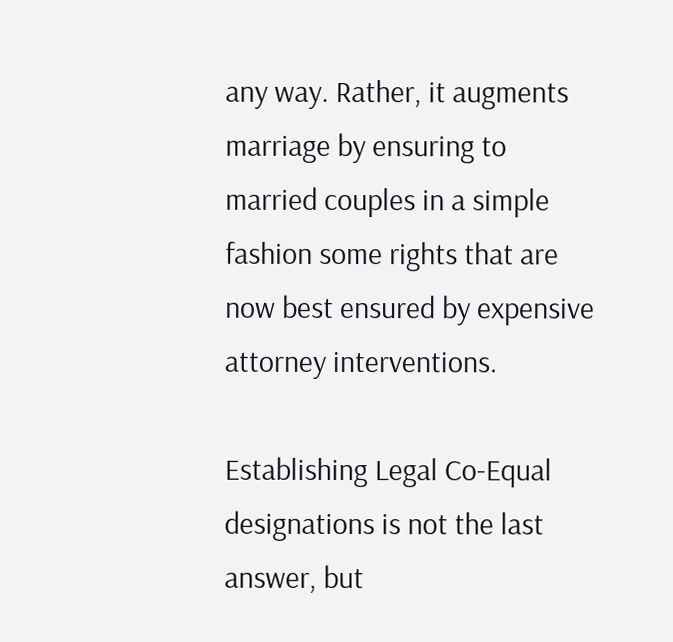any way. Rather, it augments marriage by ensuring to married couples in a simple fashion some rights that are now best ensured by expensive attorney interventions.

Establishing Legal Co-Equal designations is not the last answer, but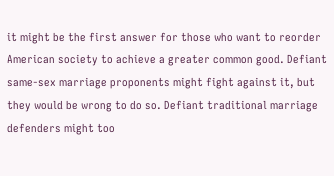it might be the first answer for those who want to reorder American society to achieve a greater common good. Defiant same-sex marriage proponents might fight against it, but they would be wrong to do so. Defiant traditional marriage defenders might too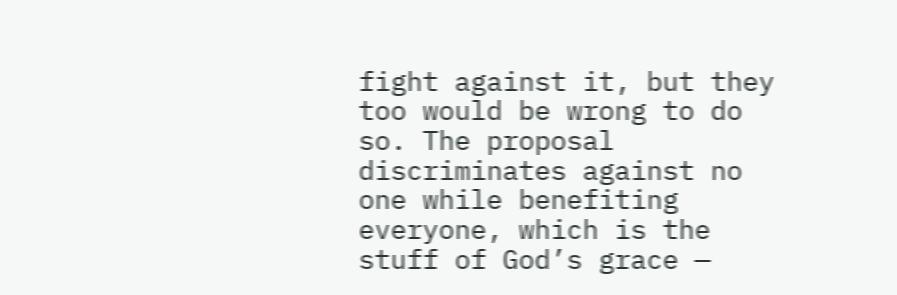fight against it, but they too would be wrong to do so. The proposal discriminates against no one while benefiting everyone, which is the stuff of God’s grace —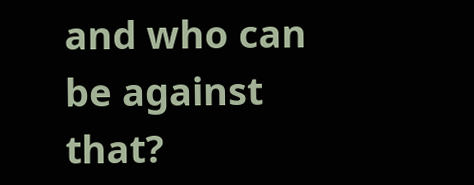and who can be against that?